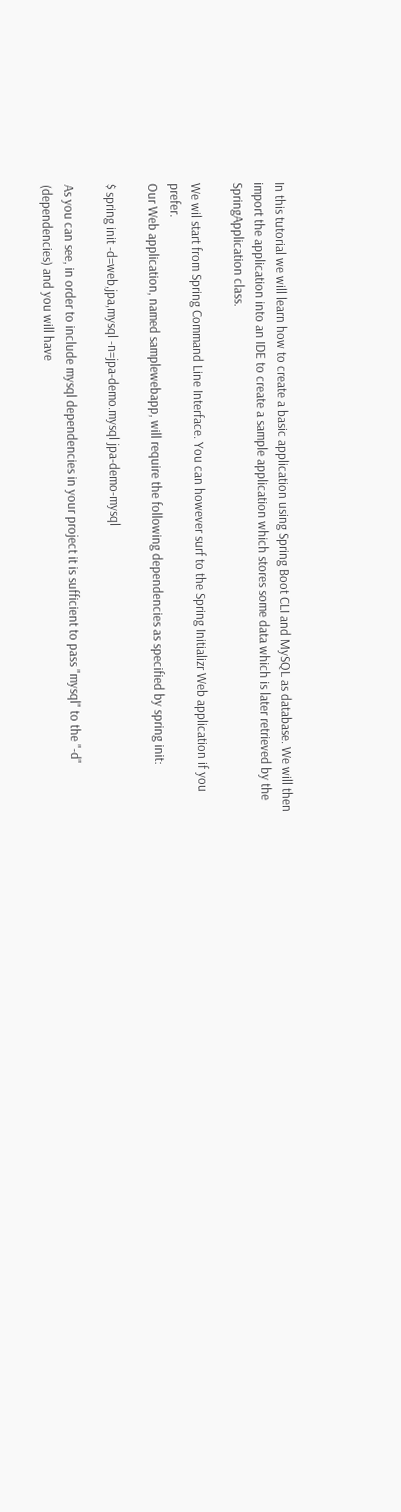In this tutorial we will learn how to create a basic application using Spring Boot CLI and MySQL as database. We will then import the application into an IDE to create a sample application which stores some data which is later retrieved by the SpringApplication class.

We wil start from Spring Command Line Interface. You can however surf to the Spring Initializr Web application if you prefer.
Our Web application, named samplewebapp, will require the following dependencies as specified by spring init:

$ spring init -d=web,jpa,mysql -n=jpa-demo.mysql jpa-demo-mysql

As you can see, in order to include mysql dependencies in your project it is sufficient to pass "mysql" to the "-d" (dependencies) and you will have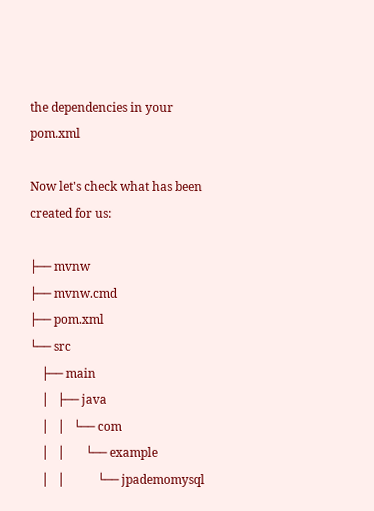the dependencies in your pom.xml

Now let's check what has been created for us:

├── mvnw
├── mvnw.cmd
├── pom.xml
└── src
    ├── main
    │   ├── java
    │   │   └── com
    │   │       └── example
    │   │           └── jpademomysql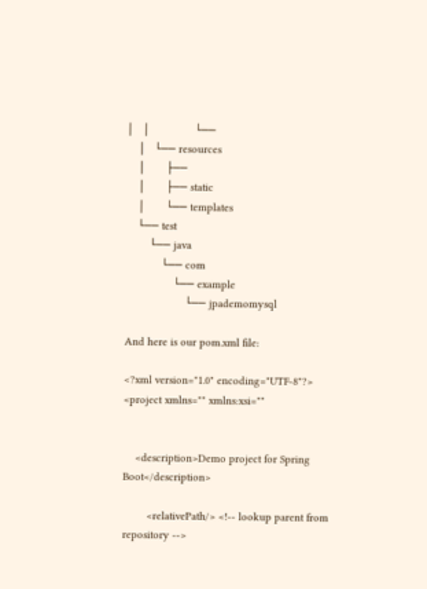│   │               └──
    │   └── resources
    │       ├──
    │       ├── static
    │       └── templates
    └── test
        └── java
            └── com
                └── example
                    └── jpademomysql

And here is our pom.xml file:

<?xml version="1.0" encoding="UTF-8"?>
<project xmlns="" xmlns:xsi=""


    <description>Demo project for Spring Boot</description>

        <relativePath/> <!-- lookup parent from repository -->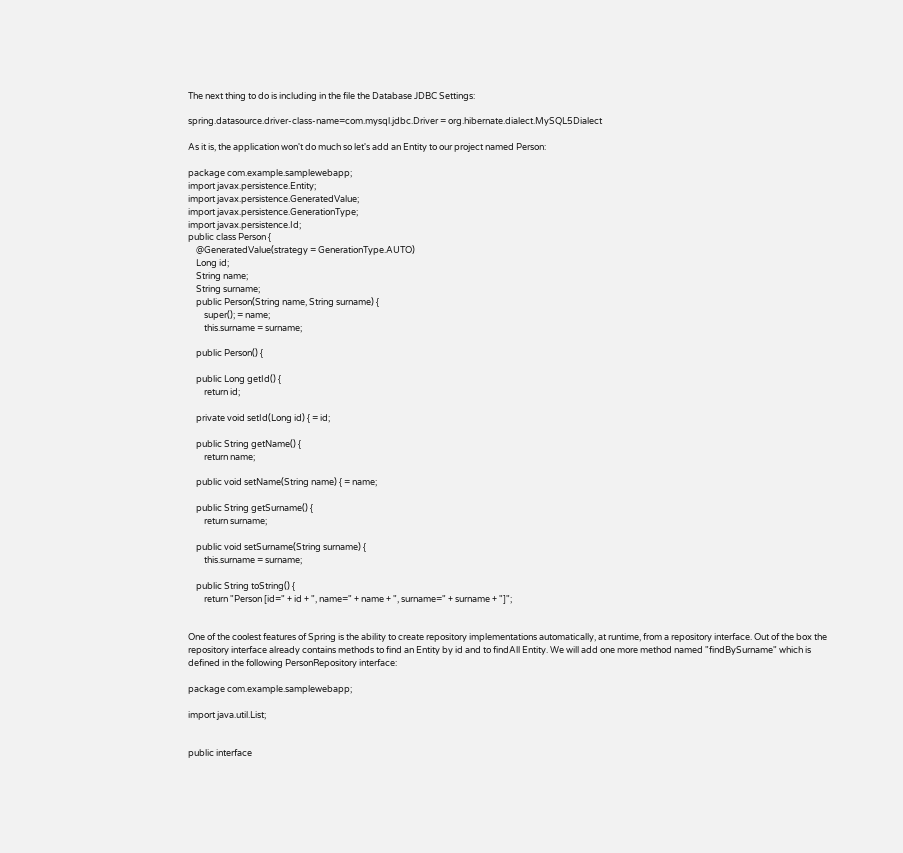The next thing to do is including in the file the Database JDBC Settings:

spring.datasource.driver-class-name=com.mysql.jdbc.Driver = org.hibernate.dialect.MySQL5Dialect

As it is, the application won't do much so let's add an Entity to our project named Person:

package com.example.samplewebapp;
import javax.persistence.Entity;
import javax.persistence.GeneratedValue;
import javax.persistence.GenerationType;
import javax.persistence.Id;
public class Person {
    @GeneratedValue(strategy = GenerationType.AUTO)
    Long id;
    String name;
    String surname;
    public Person(String name, String surname) {
        super(); = name;
        this.surname = surname;

    public Person() {

    public Long getId() {
        return id;

    private void setId(Long id) { = id;

    public String getName() {
        return name;

    public void setName(String name) { = name;

    public String getSurname() {
        return surname;

    public void setSurname(String surname) {
        this.surname = surname;

    public String toString() {
        return "Person [id=" + id + ", name=" + name + ", surname=" + surname + "]";


One of the coolest features of Spring is the ability to create repository implementations automatically, at runtime, from a repository interface. Out of the box the repository interface already contains methods to find an Entity by id and to findAll Entity. We will add one more method named "findBySurname" which is defined in the following PersonRepository interface:

package com.example.samplewebapp;

import java.util.List;


public interface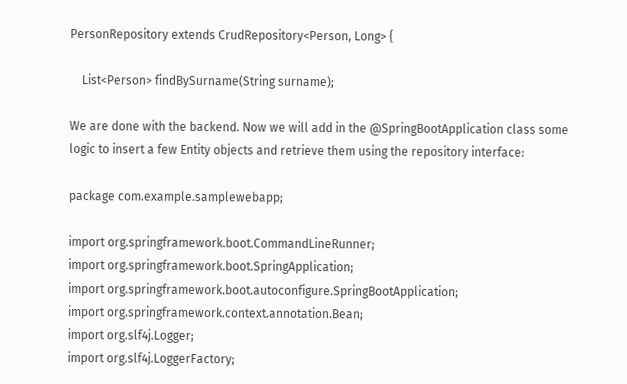PersonRepository extends CrudRepository<Person, Long> {

    List<Person> findBySurname(String surname);

We are done with the backend. Now we will add in the @SpringBootApplication class some logic to insert a few Entity objects and retrieve them using the repository interface:

package com.example.samplewebapp;

import org.springframework.boot.CommandLineRunner;
import org.springframework.boot.SpringApplication;
import org.springframework.boot.autoconfigure.SpringBootApplication;
import org.springframework.context.annotation.Bean;
import org.slf4j.Logger;
import org.slf4j.LoggerFactory;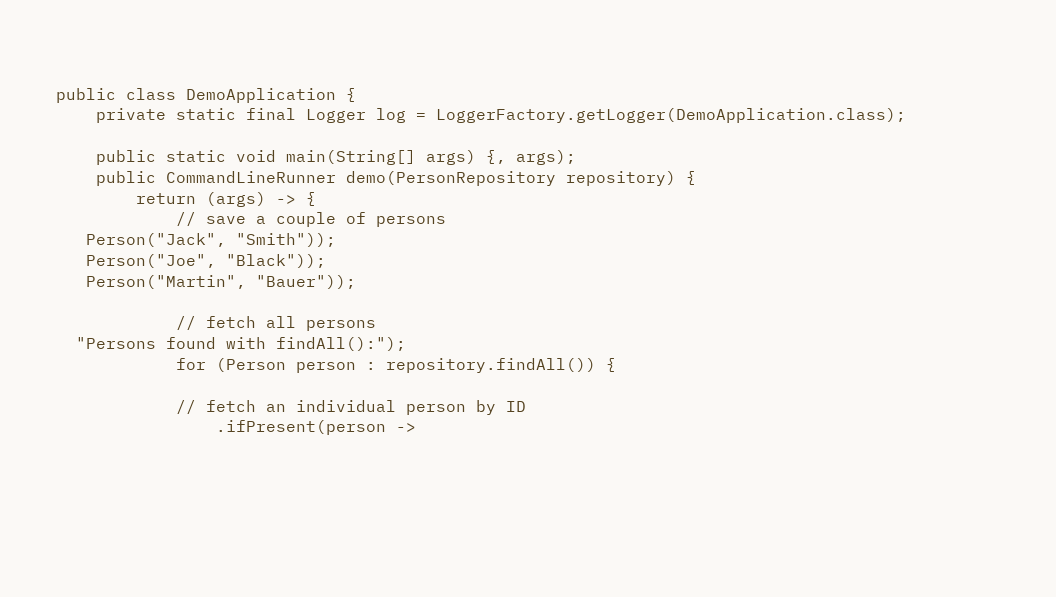public class DemoApplication {
    private static final Logger log = LoggerFactory.getLogger(DemoApplication.class);

    public static void main(String[] args) {, args);
    public CommandLineRunner demo(PersonRepository repository) {
        return (args) -> {
            // save a couple of persons
   Person("Jack", "Smith"));
   Person("Joe", "Black"));
   Person("Martin", "Bauer"));

            // fetch all persons
  "Persons found with findAll():");
            for (Person person : repository.findAll()) {

            // fetch an individual person by ID
                .ifPresent(person ->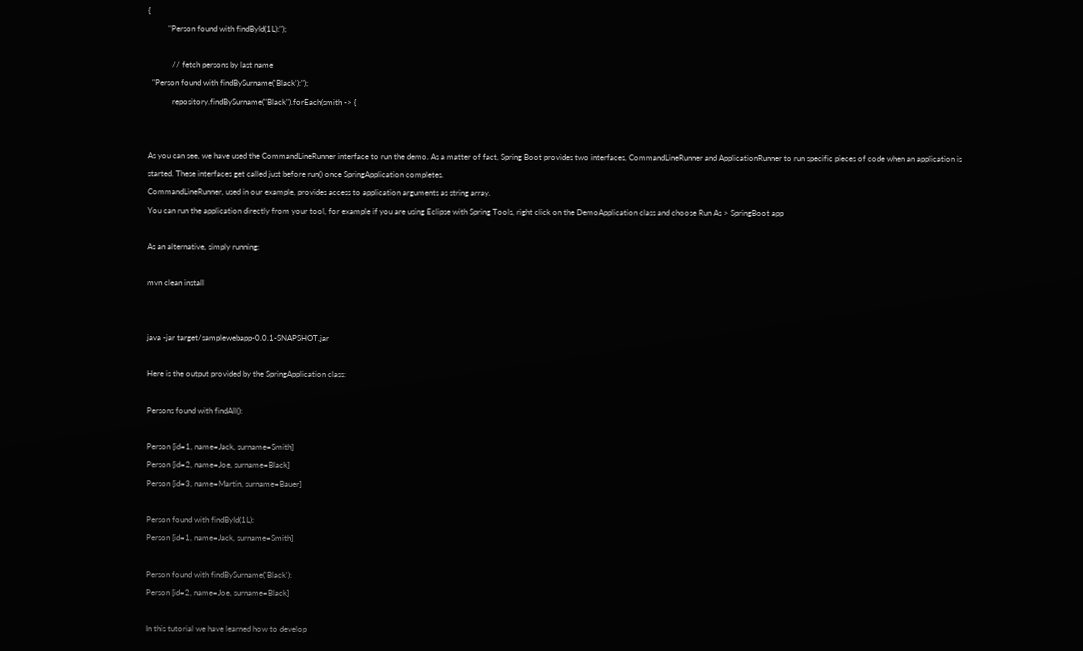{
          "Person found with findById(1L):");

            // fetch persons by last name
  "Person found with findBySurname('Black'):");
            repository.findBySurname("Black").forEach(smith -> {


As you can see, we have used the CommandLineRunner interface to run the demo. As a matter of fact, Spring Boot provides two interfaces, CommandLineRunner and ApplicationRunner to run specific pieces of code when an application is started. These interfaces get called just before run() once SpringApplication completes.
CommandLineRunner, used in our example, provides access to application arguments as string array.
You can run the application directly from your tool, for example if you are using Eclipse with Spring Tools, right click on the DemoApplication class and choose Run As > SpringBoot app

As an alternative, simply running:

mvn clean install


java -jar target/samplewebapp-0.0.1-SNAPSHOT.jar

Here is the output provided by the SpringApplication class:

Persons found with findAll():

Person [id=1, name=Jack, surname=Smith]
Person [id=2, name=Joe, surname=Black]
Person [id=3, name=Martin, surname=Bauer]

Person found with findById(1L):
Person [id=1, name=Jack, surname=Smith]

Person found with findBySurname('Black'):
Person [id=2, name=Joe, surname=Black]

In this tutorial we have learned how to develop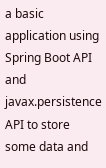a basic application using Spring Boot API and javax.persistence API to store some data and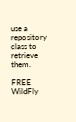use a repository class to retrieve them.

FREE WildFly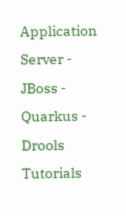Application Server - JBoss - Quarkus - Drools Tutorials